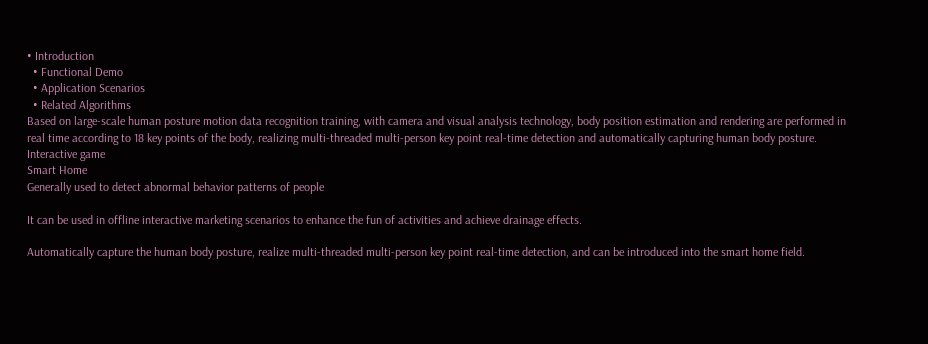• Introduction
  • Functional Demo
  • Application Scenarios
  • Related Algorithms
Based on large-scale human posture motion data recognition training, with camera and visual analysis technology, body position estimation and rendering are performed in real time according to 18 key points of the body, realizing multi-threaded multi-person key point real-time detection and automatically capturing human body posture.
Interactive game
Smart Home
Generally used to detect abnormal behavior patterns of people

It can be used in offline interactive marketing scenarios to enhance the fun of activities and achieve drainage effects.

Automatically capture the human body posture, realize multi-threaded multi-person key point real-time detection, and can be introduced into the smart home field.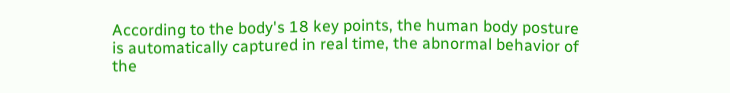According to the body's 18 key points, the human body posture is automatically captured in real time, the abnormal behavior of the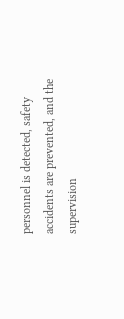personnel is detected, safety accidents are prevented, and the supervision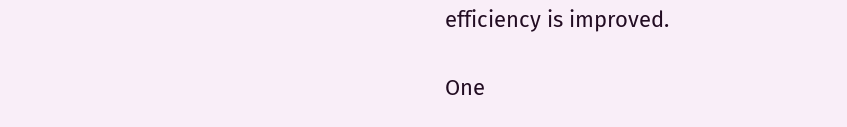efficiency is improved.

One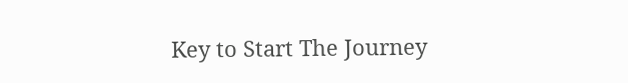Key to Start The Journey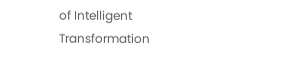of Intelligent Transformation